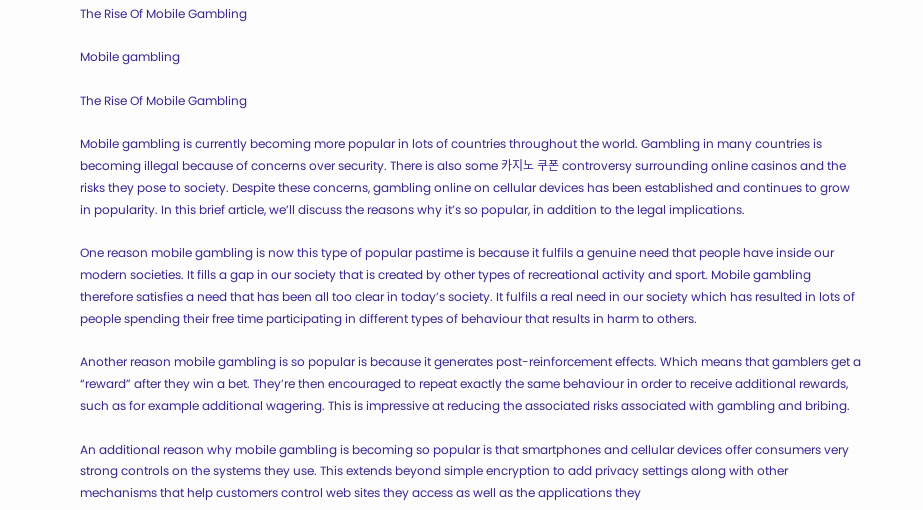The Rise Of Mobile Gambling

Mobile gambling

The Rise Of Mobile Gambling

Mobile gambling is currently becoming more popular in lots of countries throughout the world. Gambling in many countries is becoming illegal because of concerns over security. There is also some 카지노 쿠폰 controversy surrounding online casinos and the risks they pose to society. Despite these concerns, gambling online on cellular devices has been established and continues to grow in popularity. In this brief article, we’ll discuss the reasons why it’s so popular, in addition to the legal implications.

One reason mobile gambling is now this type of popular pastime is because it fulfils a genuine need that people have inside our modern societies. It fills a gap in our society that is created by other types of recreational activity and sport. Mobile gambling therefore satisfies a need that has been all too clear in today’s society. It fulfils a real need in our society which has resulted in lots of people spending their free time participating in different types of behaviour that results in harm to others.

Another reason mobile gambling is so popular is because it generates post-reinforcement effects. Which means that gamblers get a “reward” after they win a bet. They’re then encouraged to repeat exactly the same behaviour in order to receive additional rewards, such as for example additional wagering. This is impressive at reducing the associated risks associated with gambling and bribing.

An additional reason why mobile gambling is becoming so popular is that smartphones and cellular devices offer consumers very strong controls on the systems they use. This extends beyond simple encryption to add privacy settings along with other mechanisms that help customers control web sites they access as well as the applications they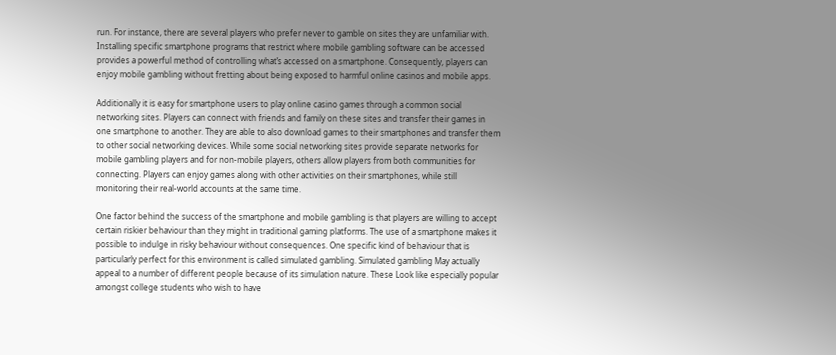run. For instance, there are several players who prefer never to gamble on sites they are unfamiliar with. Installing specific smartphone programs that restrict where mobile gambling software can be accessed provides a powerful method of controlling what’s accessed on a smartphone. Consequently, players can enjoy mobile gambling without fretting about being exposed to harmful online casinos and mobile apps.

Additionally it is easy for smartphone users to play online casino games through a common social networking sites. Players can connect with friends and family on these sites and transfer their games in one smartphone to another. They are able to also download games to their smartphones and transfer them to other social networking devices. While some social networking sites provide separate networks for mobile gambling players and for non-mobile players, others allow players from both communities for connecting. Players can enjoy games along with other activities on their smartphones, while still monitoring their real-world accounts at the same time.

One factor behind the success of the smartphone and mobile gambling is that players are willing to accept certain riskier behaviour than they might in traditional gaming platforms. The use of a smartphone makes it possible to indulge in risky behaviour without consequences. One specific kind of behaviour that is particularly perfect for this environment is called simulated gambling. Simulated gambling May actually appeal to a number of different people because of its simulation nature. These Look like especially popular amongst college students who wish to have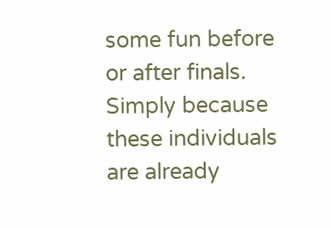some fun before or after finals. Simply because these individuals are already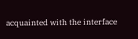acquainted with the interface